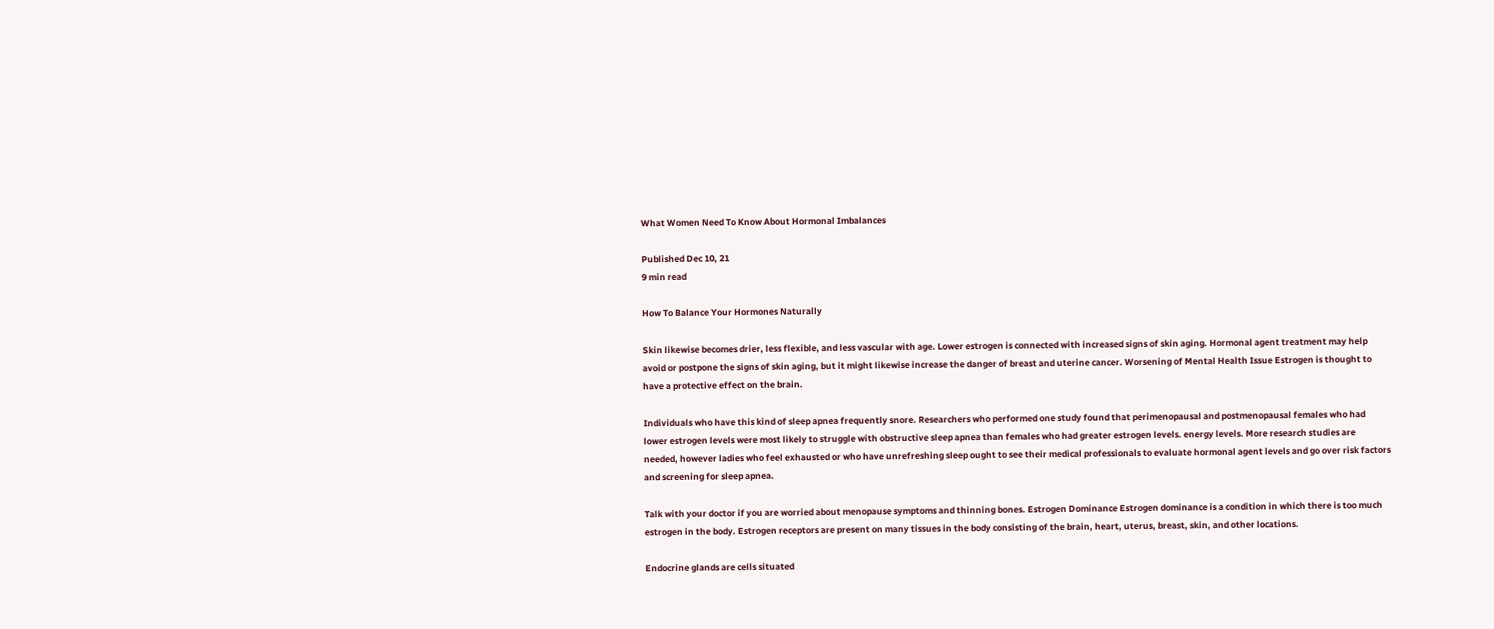What Women Need To Know About Hormonal Imbalances

Published Dec 10, 21
9 min read

How To Balance Your Hormones Naturally

Skin likewise becomes drier, less flexible, and less vascular with age. Lower estrogen is connected with increased signs of skin aging. Hormonal agent treatment may help avoid or postpone the signs of skin aging, but it might likewise increase the danger of breast and uterine cancer. Worsening of Mental Health Issue Estrogen is thought to have a protective effect on the brain.

Individuals who have this kind of sleep apnea frequently snore. Researchers who performed one study found that perimenopausal and postmenopausal females who had lower estrogen levels were most likely to struggle with obstructive sleep apnea than females who had greater estrogen levels. energy levels. More research studies are needed, however ladies who feel exhausted or who have unrefreshing sleep ought to see their medical professionals to evaluate hormonal agent levels and go over risk factors and screening for sleep apnea.

Talk with your doctor if you are worried about menopause symptoms and thinning bones. Estrogen Dominance Estrogen dominance is a condition in which there is too much estrogen in the body. Estrogen receptors are present on many tissues in the body consisting of the brain, heart, uterus, breast, skin, and other locations.

Endocrine glands are cells situated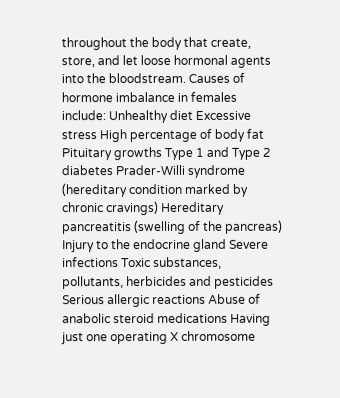throughout the body that create, store, and let loose hormonal agents into the bloodstream. Causes of hormone imbalance in females include: Unhealthy diet Excessive stress High percentage of body fat Pituitary growths Type 1 and Type 2 diabetes Prader-Willi syndrome (hereditary condition marked by chronic cravings) Hereditary pancreatitis (swelling of the pancreas) Injury to the endocrine gland Severe infections Toxic substances, pollutants, herbicides and pesticides Serious allergic reactions Abuse of anabolic steroid medications Having just one operating X chromosome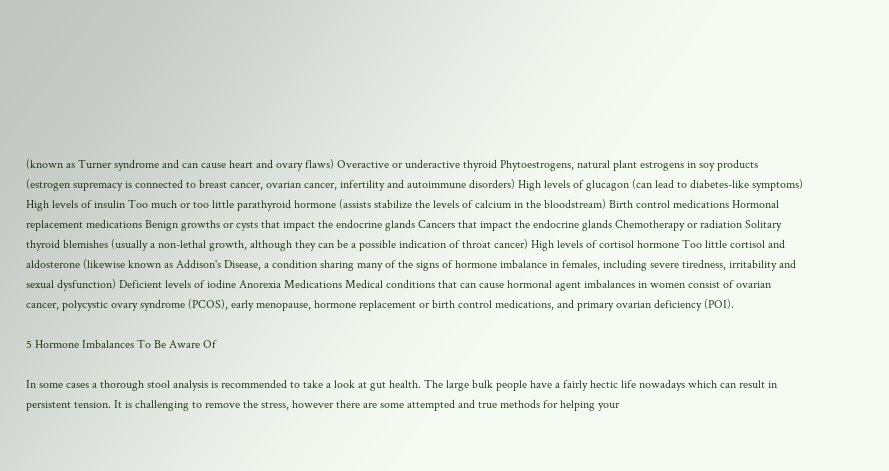(known as Turner syndrome and can cause heart and ovary flaws) Overactive or underactive thyroid Phytoestrogens, natural plant estrogens in soy products (estrogen supremacy is connected to breast cancer, ovarian cancer, infertility and autoimmune disorders) High levels of glucagon (can lead to diabetes-like symptoms) High levels of insulin Too much or too little parathyroid hormone (assists stabilize the levels of calcium in the bloodstream) Birth control medications Hormonal replacement medications Benign growths or cysts that impact the endocrine glands Cancers that impact the endocrine glands Chemotherapy or radiation Solitary thyroid blemishes (usually a non-lethal growth, although they can be a possible indication of throat cancer) High levels of cortisol hormone Too little cortisol and aldosterone (likewise known as Addison's Disease, a condition sharing many of the signs of hormone imbalance in females, including severe tiredness, irritability and sexual dysfunction) Deficient levels of iodine Anorexia Medications Medical conditions that can cause hormonal agent imbalances in women consist of ovarian cancer, polycystic ovary syndrome (PCOS), early menopause, hormone replacement or birth control medications, and primary ovarian deficiency (POI).

5 Hormone Imbalances To Be Aware Of

In some cases a thorough stool analysis is recommended to take a look at gut health. The large bulk people have a fairly hectic life nowadays which can result in persistent tension. It is challenging to remove the stress, however there are some attempted and true methods for helping your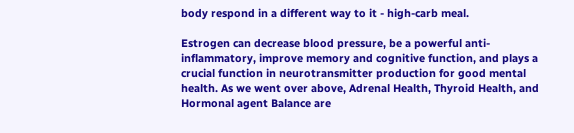body respond in a different way to it - high-carb meal.

Estrogen can decrease blood pressure, be a powerful anti-inflammatory, improve memory and cognitive function, and plays a crucial function in neurotransmitter production for good mental health. As we went over above, Adrenal Health, Thyroid Health, and Hormonal agent Balance are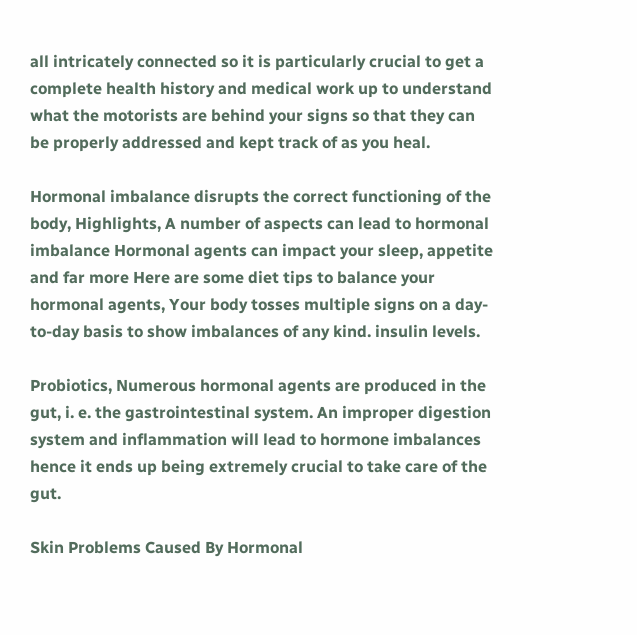all intricately connected so it is particularly crucial to get a complete health history and medical work up to understand what the motorists are behind your signs so that they can be properly addressed and kept track of as you heal.

Hormonal imbalance disrupts the correct functioning of the body, Highlights, A number of aspects can lead to hormonal imbalance Hormonal agents can impact your sleep, appetite and far more Here are some diet tips to balance your hormonal agents, Your body tosses multiple signs on a day-to-day basis to show imbalances of any kind. insulin levels.

Probiotics, Numerous hormonal agents are produced in the gut, i. e. the gastrointestinal system. An improper digestion system and inflammation will lead to hormone imbalances hence it ends up being extremely crucial to take care of the gut.

Skin Problems Caused By Hormonal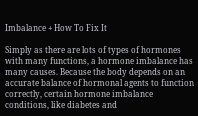Imbalance + How To Fix It

Simply as there are lots of types of hormones with many functions, a hormone imbalance has many causes. Because the body depends on an accurate balance of hormonal agents to function correctly, certain hormone imbalance conditions, like diabetes and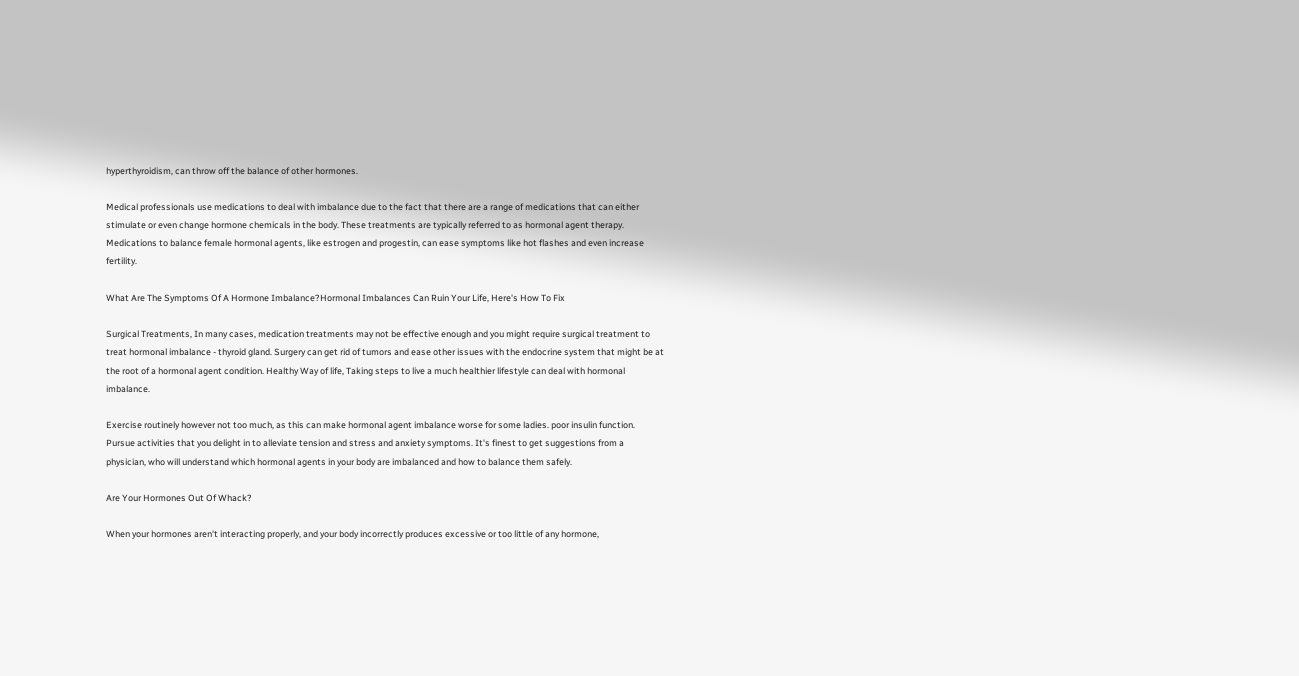hyperthyroidism, can throw off the balance of other hormones.

Medical professionals use medications to deal with imbalance due to the fact that there are a range of medications that can either stimulate or even change hormone chemicals in the body. These treatments are typically referred to as hormonal agent therapy. Medications to balance female hormonal agents, like estrogen and progestin, can ease symptoms like hot flashes and even increase fertility.

What Are The Symptoms Of A Hormone Imbalance?Hormonal Imbalances Can Ruin Your Life, Here's How To Fix

Surgical Treatments, In many cases, medication treatments may not be effective enough and you might require surgical treatment to treat hormonal imbalance - thyroid gland. Surgery can get rid of tumors and ease other issues with the endocrine system that might be at the root of a hormonal agent condition. Healthy Way of life, Taking steps to live a much healthier lifestyle can deal with hormonal imbalance.

Exercise routinely however not too much, as this can make hormonal agent imbalance worse for some ladies. poor insulin function. Pursue activities that you delight in to alleviate tension and stress and anxiety symptoms. It's finest to get suggestions from a physician, who will understand which hormonal agents in your body are imbalanced and how to balance them safely.

Are Your Hormones Out Of Whack?

When your hormones aren't interacting properly, and your body incorrectly produces excessive or too little of any hormone,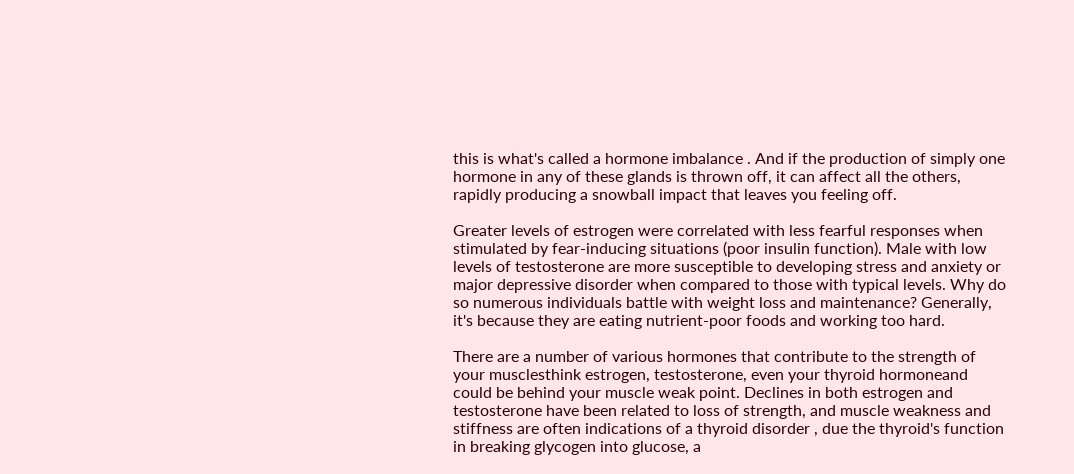this is what's called a hormone imbalance . And if the production of simply one hormone in any of these glands is thrown off, it can affect all the others, rapidly producing a snowball impact that leaves you feeling off.

Greater levels of estrogen were correlated with less fearful responses when stimulated by fear-inducing situations (poor insulin function). Male with low levels of testosterone are more susceptible to developing stress and anxiety or major depressive disorder when compared to those with typical levels. Why do so numerous individuals battle with weight loss and maintenance? Generally, it's because they are eating nutrient-poor foods and working too hard.

There are a number of various hormones that contribute to the strength of your musclesthink estrogen, testosterone, even your thyroid hormoneand could be behind your muscle weak point. Declines in both estrogen and testosterone have been related to loss of strength, and muscle weakness and stiffness are often indications of a thyroid disorder , due the thyroid's function in breaking glycogen into glucose, a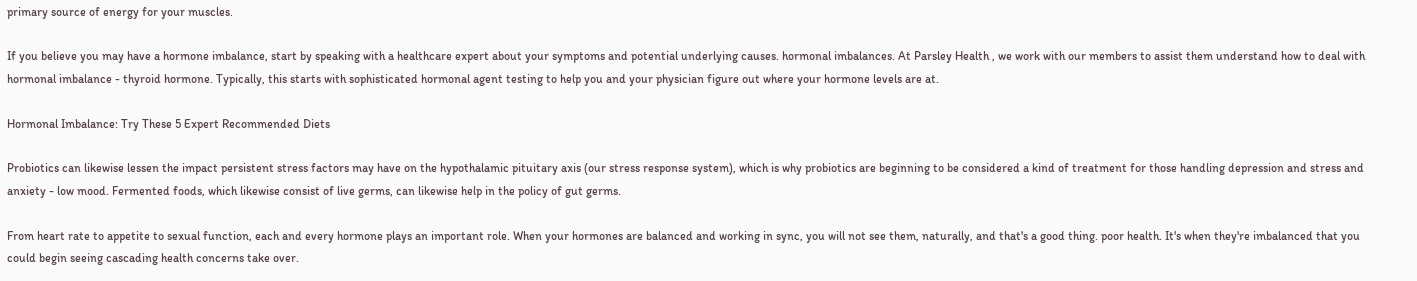primary source of energy for your muscles.

If you believe you may have a hormone imbalance, start by speaking with a healthcare expert about your symptoms and potential underlying causes. hormonal imbalances. At Parsley Health , we work with our members to assist them understand how to deal with hormonal imbalance - thyroid hormone. Typically, this starts with sophisticated hormonal agent testing to help you and your physician figure out where your hormone levels are at.

Hormonal Imbalance: Try These 5 Expert Recommended Diets

Probiotics can likewise lessen the impact persistent stress factors may have on the hypothalamic pituitary axis (our stress response system), which is why probiotics are beginning to be considered a kind of treatment for those handling depression and stress and anxiety - low mood. Fermented foods, which likewise consist of live germs, can likewise help in the policy of gut germs.

From heart rate to appetite to sexual function, each and every hormone plays an important role. When your hormones are balanced and working in sync, you will not see them, naturally, and that's a good thing. poor health. It's when they're imbalanced that you could begin seeing cascading health concerns take over.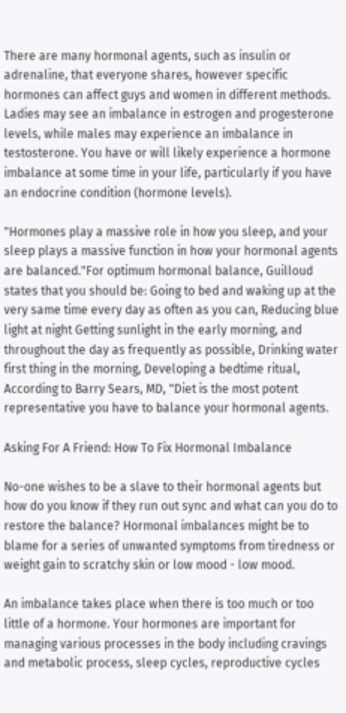There are many hormonal agents, such as insulin or adrenaline, that everyone shares, however specific hormones can affect guys and women in different methods. Ladies may see an imbalance in estrogen and progesterone levels, while males may experience an imbalance in testosterone. You have or will likely experience a hormone imbalance at some time in your life, particularly if you have an endocrine condition (hormone levels).

"Hormones play a massive role in how you sleep, and your sleep plays a massive function in how your hormonal agents are balanced."For optimum hormonal balance, Guilloud states that you should be: Going to bed and waking up at the very same time every day as often as you can, Reducing blue light at night Getting sunlight in the early morning, and throughout the day as frequently as possible, Drinking water first thing in the morning, Developing a bedtime ritual, According to Barry Sears, MD, "Diet is the most potent representative you have to balance your hormonal agents.

Asking For A Friend: How To Fix Hormonal Imbalance

No-one wishes to be a slave to their hormonal agents but how do you know if they run out sync and what can you do to restore the balance? Hormonal imbalances might be to blame for a series of unwanted symptoms from tiredness or weight gain to scratchy skin or low mood - low mood.

An imbalance takes place when there is too much or too little of a hormone. Your hormones are important for managing various processes in the body including cravings and metabolic process, sleep cycles, reproductive cycles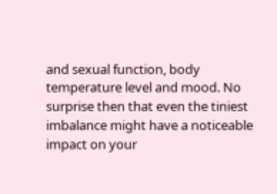and sexual function, body temperature level and mood. No surprise then that even the tiniest imbalance might have a noticeable impact on your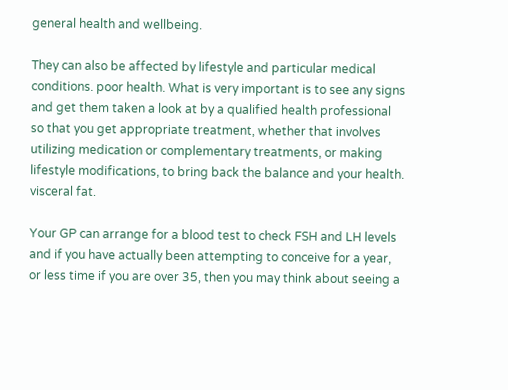general health and wellbeing.

They can also be affected by lifestyle and particular medical conditions. poor health. What is very important is to see any signs and get them taken a look at by a qualified health professional so that you get appropriate treatment, whether that involves utilizing medication or complementary treatments, or making lifestyle modifications, to bring back the balance and your health. visceral fat.

Your GP can arrange for a blood test to check FSH and LH levels and if you have actually been attempting to conceive for a year, or less time if you are over 35, then you may think about seeing a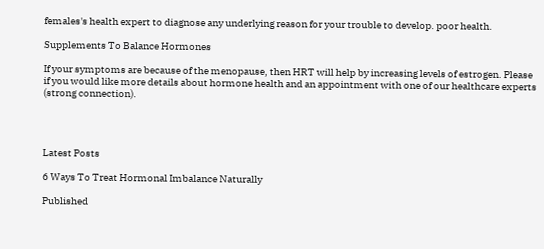females's health expert to diagnose any underlying reason for your trouble to develop. poor health.

Supplements To Balance Hormones

If your symptoms are because of the menopause, then HRT will help by increasing levels of estrogen. Please if you would like more details about hormone health and an appointment with one of our healthcare experts (strong connection).




Latest Posts

6 Ways To Treat Hormonal Imbalance Naturally

Published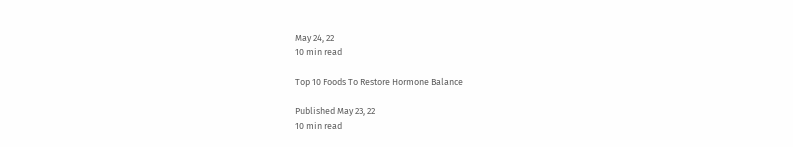May 24, 22
10 min read

Top 10 Foods To Restore Hormone Balance

Published May 23, 22
10 min read